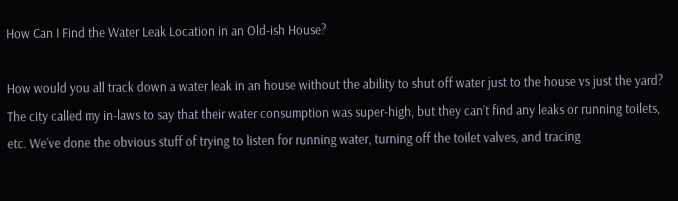How Can I Find the Water Leak Location in an Old-ish House?

How would you all track down a water leak in an house without the ability to shut off water just to the house vs just the yard? The city called my in-laws to say that their water consumption was super-high, but they can’t find any leaks or running toilets, etc. We’ve done the obvious stuff of trying to listen for running water, turning off the toilet valves, and tracing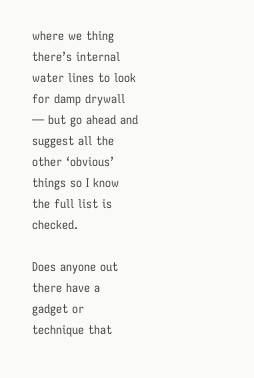where we thing there’s internal water lines to look for damp drywall — but go ahead and suggest all the other ‘obvious’ things so I know the full list is checked.

Does anyone out there have a gadget or technique that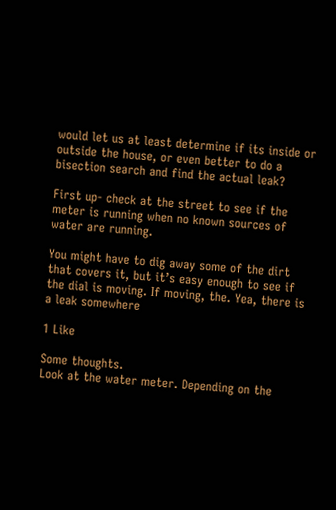would let us at least determine if its inside or outside the house, or even better to do a bisection search and find the actual leak?

First up- check at the street to see if the meter is running when no known sources of water are running.

You might have to dig away some of the dirt that covers it, but it’s easy enough to see if the dial is moving. If moving, the. Yea, there is a leak somewhere

1 Like

Some thoughts.
Look at the water meter. Depending on the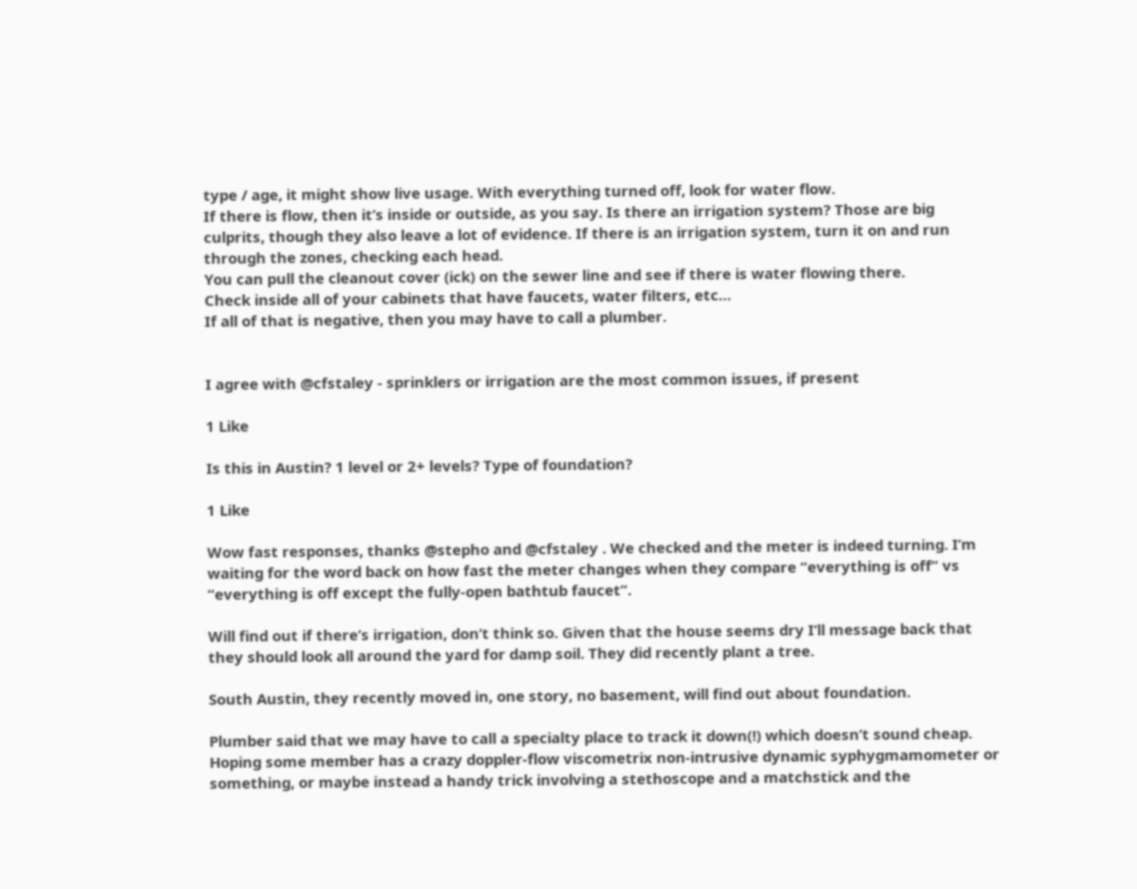type / age, it might show live usage. With everything turned off, look for water flow.
If there is flow, then it’s inside or outside, as you say. Is there an irrigation system? Those are big culprits, though they also leave a lot of evidence. If there is an irrigation system, turn it on and run through the zones, checking each head.
You can pull the cleanout cover (ick) on the sewer line and see if there is water flowing there.
Check inside all of your cabinets that have faucets, water filters, etc…
If all of that is negative, then you may have to call a plumber.


I agree with @cfstaley - sprinklers or irrigation are the most common issues, if present

1 Like

Is this in Austin? 1 level or 2+ levels? Type of foundation?

1 Like

Wow fast responses, thanks @stepho and @cfstaley . We checked and the meter is indeed turning. I’m waiting for the word back on how fast the meter changes when they compare “everything is off” vs “everything is off except the fully-open bathtub faucet”.

Will find out if there’s irrigation, don’t think so. Given that the house seems dry I’ll message back that they should look all around the yard for damp soil. They did recently plant a tree.

South Austin, they recently moved in, one story, no basement, will find out about foundation.

Plumber said that we may have to call a specialty place to track it down(!) which doesn’t sound cheap. Hoping some member has a crazy doppler-flow viscometrix non-intrusive dynamic syphygmamometer or something, or maybe instead a handy trick involving a stethoscope and a matchstick and the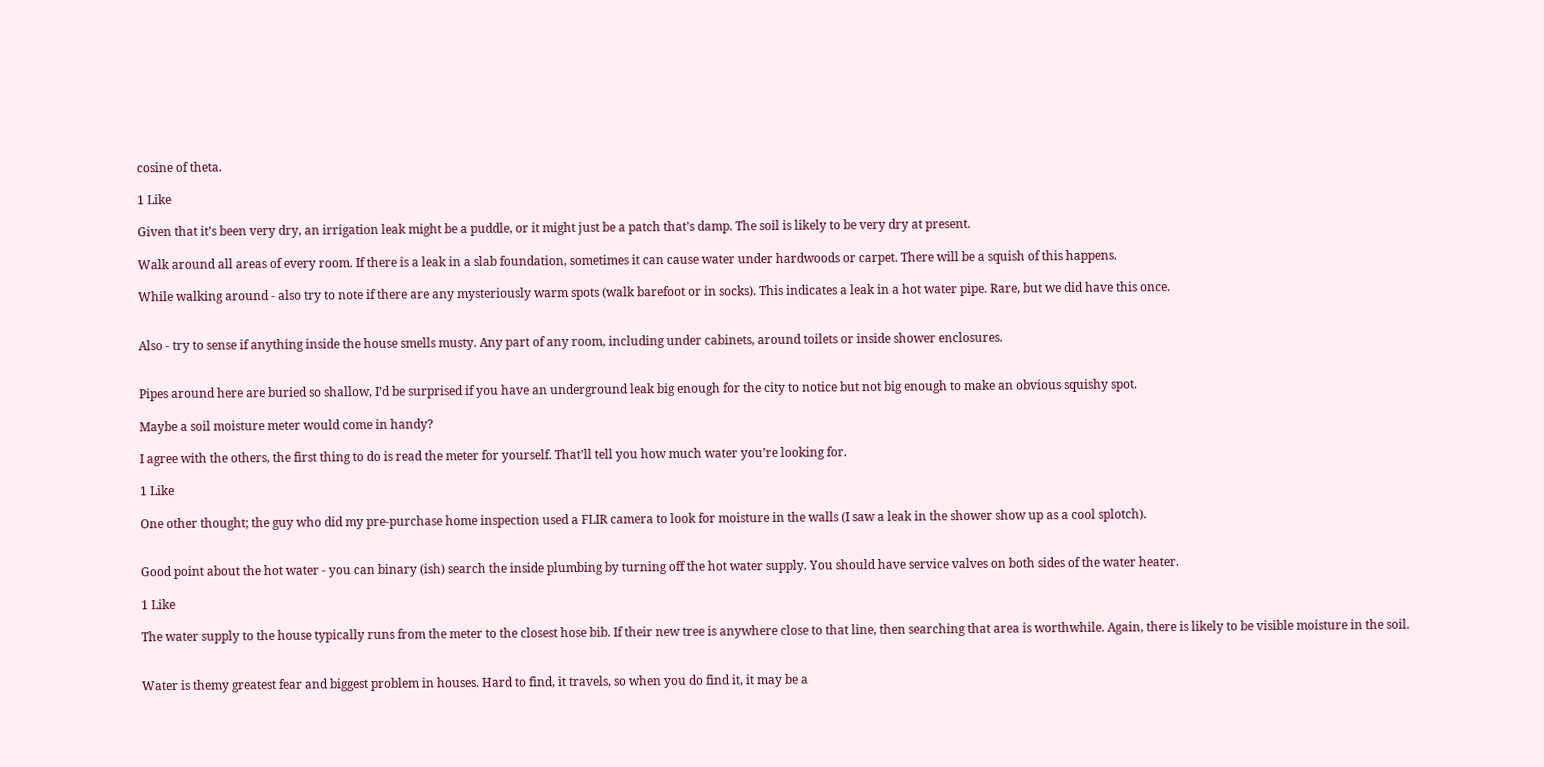cosine of theta.

1 Like

Given that it’s been very dry, an irrigation leak might be a puddle, or it might just be a patch that’s damp. The soil is likely to be very dry at present.

Walk around all areas of every room. If there is a leak in a slab foundation, sometimes it can cause water under hardwoods or carpet. There will be a squish of this happens.

While walking around - also try to note if there are any mysteriously warm spots (walk barefoot or in socks). This indicates a leak in a hot water pipe. Rare, but we did have this once.


Also - try to sense if anything inside the house smells musty. Any part of any room, including under cabinets, around toilets or inside shower enclosures.


Pipes around here are buried so shallow, I’d be surprised if you have an underground leak big enough for the city to notice but not big enough to make an obvious squishy spot.

Maybe a soil moisture meter would come in handy?

I agree with the others, the first thing to do is read the meter for yourself. That’ll tell you how much water you’re looking for.

1 Like

One other thought; the guy who did my pre-purchase home inspection used a FLIR camera to look for moisture in the walls (I saw a leak in the shower show up as a cool splotch).


Good point about the hot water - you can binary (ish) search the inside plumbing by turning off the hot water supply. You should have service valves on both sides of the water heater.

1 Like

The water supply to the house typically runs from the meter to the closest hose bib. If their new tree is anywhere close to that line, then searching that area is worthwhile. Again, there is likely to be visible moisture in the soil.


Water is themy greatest fear and biggest problem in houses. Hard to find, it travels, so when you do find it, it may be a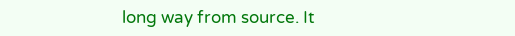long way from source. It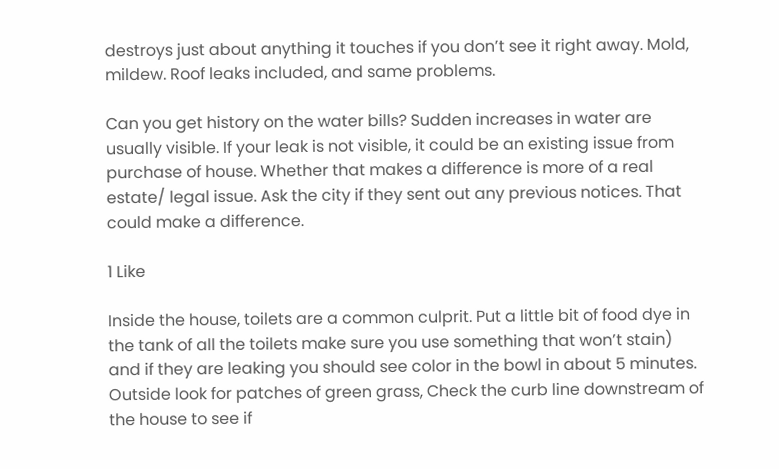destroys just about anything it touches if you don’t see it right away. Mold, mildew. Roof leaks included, and same problems.

Can you get history on the water bills? Sudden increases in water are usually visible. If your leak is not visible, it could be an existing issue from purchase of house. Whether that makes a difference is more of a real estate/ legal issue. Ask the city if they sent out any previous notices. That could make a difference.

1 Like

Inside the house, toilets are a common culprit. Put a little bit of food dye in the tank of all the toilets make sure you use something that won’t stain) and if they are leaking you should see color in the bowl in about 5 minutes. Outside look for patches of green grass, Check the curb line downstream of the house to see if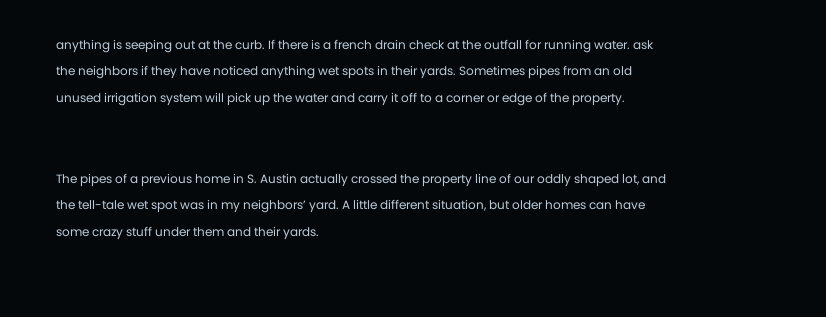anything is seeping out at the curb. If there is a french drain check at the outfall for running water. ask the neighbors if they have noticed anything wet spots in their yards. Sometimes pipes from an old unused irrigation system will pick up the water and carry it off to a corner or edge of the property.


The pipes of a previous home in S. Austin actually crossed the property line of our oddly shaped lot, and the tell-tale wet spot was in my neighbors’ yard. A little different situation, but older homes can have some crazy stuff under them and their yards.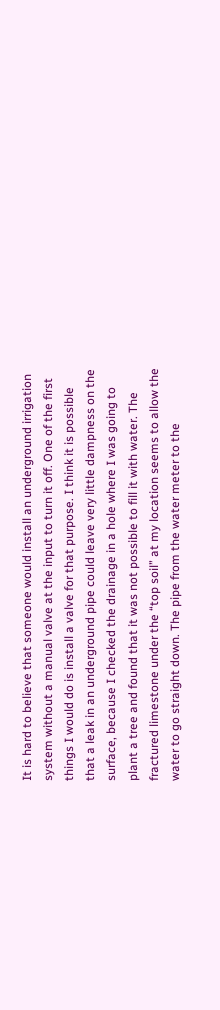It is hard to believe that someone would install an underground irrigation system without a manual valve at the input to turn it off. One of the first things I would do is install a valve for that purpose. I think it is possible that a leak in an underground pipe could leave very little dampness on the surface, because I checked the drainage in a hole where I was going to plant a tree and found that it was not possible to fill it with water. The fractured limestone under the “top soil” at my location seems to allow the water to go straight down. The pipe from the water meter to the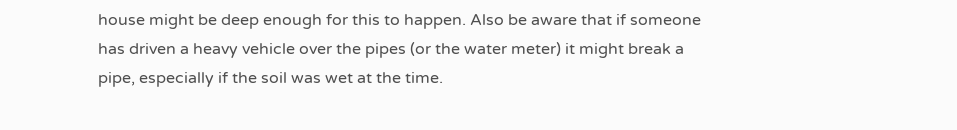house might be deep enough for this to happen. Also be aware that if someone has driven a heavy vehicle over the pipes (or the water meter) it might break a pipe, especially if the soil was wet at the time.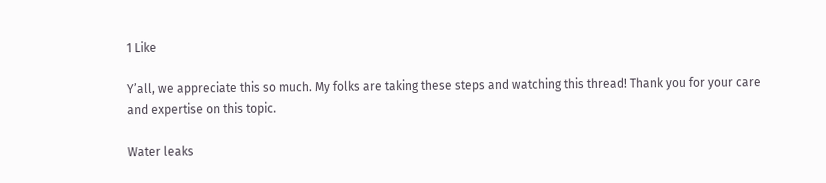1 Like

Y’all, we appreciate this so much. My folks are taking these steps and watching this thread! Thank you for your care and expertise on this topic.

Water leaks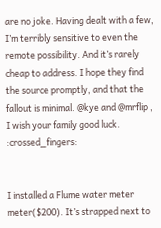are no joke. Having dealt with a few, I’m terribly sensitive to even the remote possibility. And it’s rarely cheap to address. I hope they find the source promptly, and that the fallout is minimal. @kye and @mrflip , I wish your family good luck. :crossed_fingers:


I installed a Flume water meter meter($200). It’s strapped next to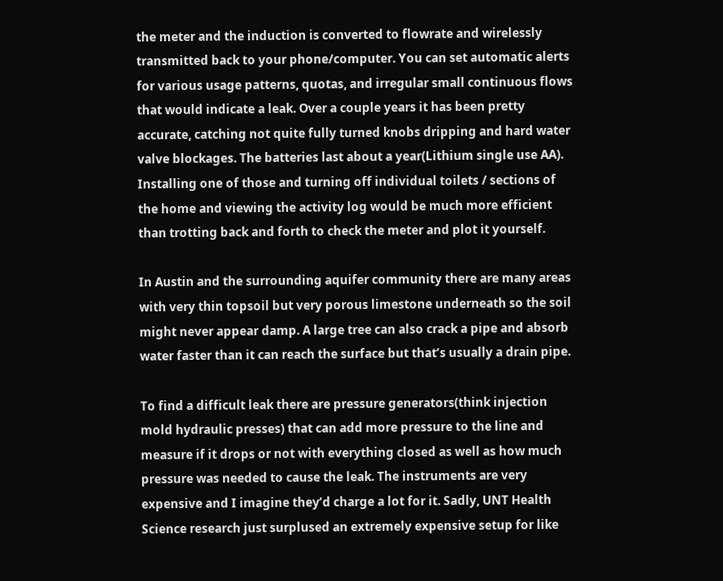the meter and the induction is converted to flowrate and wirelessly transmitted back to your phone/computer. You can set automatic alerts for various usage patterns, quotas, and irregular small continuous flows that would indicate a leak. Over a couple years it has been pretty accurate, catching not quite fully turned knobs dripping and hard water valve blockages. The batteries last about a year(Lithium single use AA). Installing one of those and turning off individual toilets / sections of the home and viewing the activity log would be much more efficient than trotting back and forth to check the meter and plot it yourself.

In Austin and the surrounding aquifer community there are many areas with very thin topsoil but very porous limestone underneath so the soil might never appear damp. A large tree can also crack a pipe and absorb water faster than it can reach the surface but that’s usually a drain pipe.

To find a difficult leak there are pressure generators(think injection mold hydraulic presses) that can add more pressure to the line and measure if it drops or not with everything closed as well as how much pressure was needed to cause the leak. The instruments are very expensive and I imagine they’d charge a lot for it. Sadly, UNT Health Science research just surplused an extremely expensive setup for like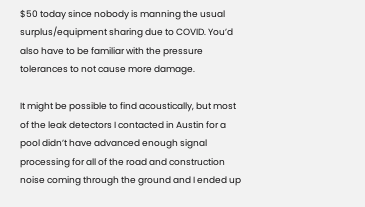$50 today since nobody is manning the usual surplus/equipment sharing due to COVID. You’d also have to be familiar with the pressure tolerances to not cause more damage.

It might be possible to find acoustically, but most of the leak detectors I contacted in Austin for a pool didn’t have advanced enough signal processing for all of the road and construction noise coming through the ground and I ended up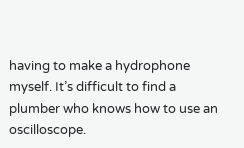having to make a hydrophone myself. It’s difficult to find a plumber who knows how to use an oscilloscope.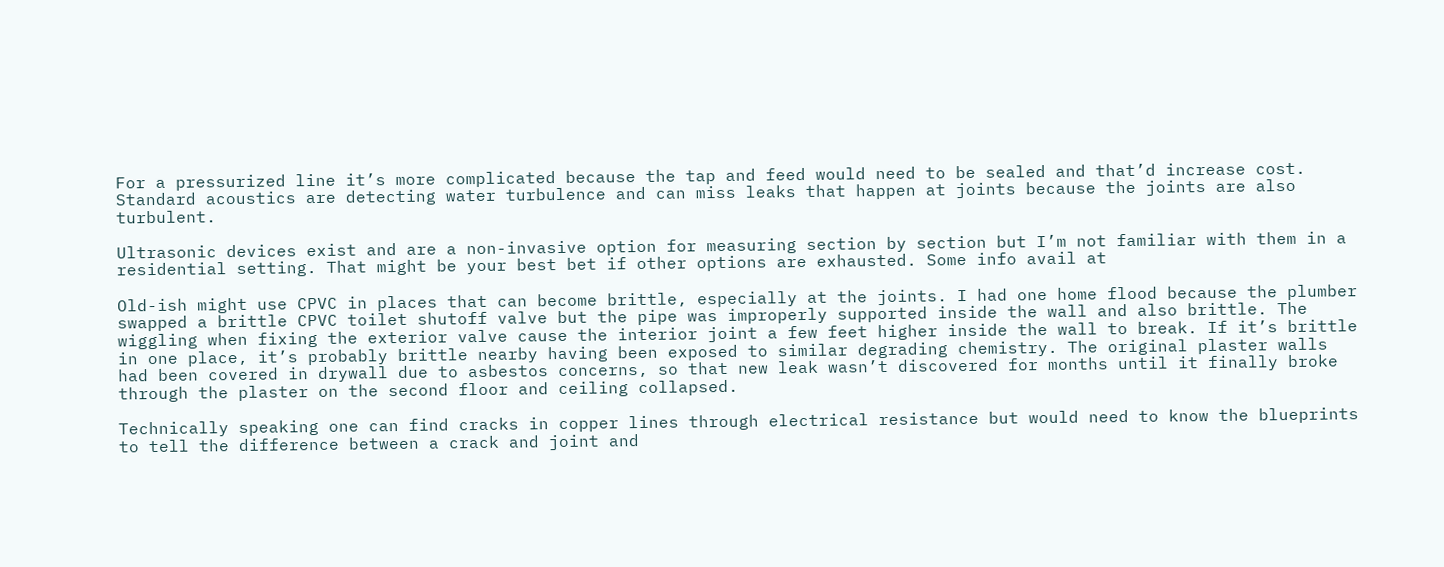For a pressurized line it’s more complicated because the tap and feed would need to be sealed and that’d increase cost. Standard acoustics are detecting water turbulence and can miss leaks that happen at joints because the joints are also turbulent.

Ultrasonic devices exist and are a non-invasive option for measuring section by section but I’m not familiar with them in a residential setting. That might be your best bet if other options are exhausted. Some info avail at

Old-ish might use CPVC in places that can become brittle, especially at the joints. I had one home flood because the plumber swapped a brittle CPVC toilet shutoff valve but the pipe was improperly supported inside the wall and also brittle. The wiggling when fixing the exterior valve cause the interior joint a few feet higher inside the wall to break. If it’s brittle in one place, it’s probably brittle nearby having been exposed to similar degrading chemistry. The original plaster walls had been covered in drywall due to asbestos concerns, so that new leak wasn’t discovered for months until it finally broke through the plaster on the second floor and ceiling collapsed.

Technically speaking one can find cracks in copper lines through electrical resistance but would need to know the blueprints to tell the difference between a crack and joint and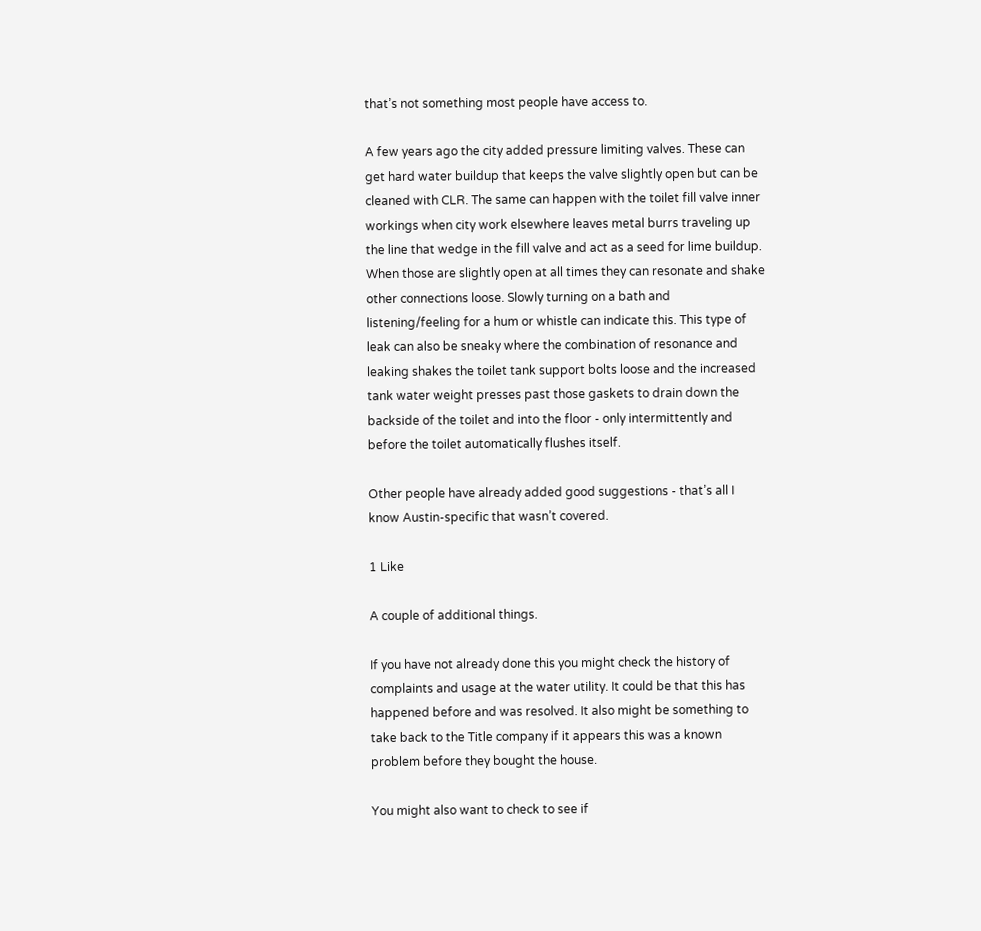that’s not something most people have access to.

A few years ago the city added pressure limiting valves. These can get hard water buildup that keeps the valve slightly open but can be cleaned with CLR. The same can happen with the toilet fill valve inner workings when city work elsewhere leaves metal burrs traveling up the line that wedge in the fill valve and act as a seed for lime buildup. When those are slightly open at all times they can resonate and shake other connections loose. Slowly turning on a bath and listening/feeling for a hum or whistle can indicate this. This type of leak can also be sneaky where the combination of resonance and leaking shakes the toilet tank support bolts loose and the increased tank water weight presses past those gaskets to drain down the backside of the toilet and into the floor - only intermittently and before the toilet automatically flushes itself.

Other people have already added good suggestions - that’s all I know Austin-specific that wasn’t covered.

1 Like

A couple of additional things.

If you have not already done this you might check the history of complaints and usage at the water utility. It could be that this has happened before and was resolved. It also might be something to take back to the Title company if it appears this was a known problem before they bought the house.

You might also want to check to see if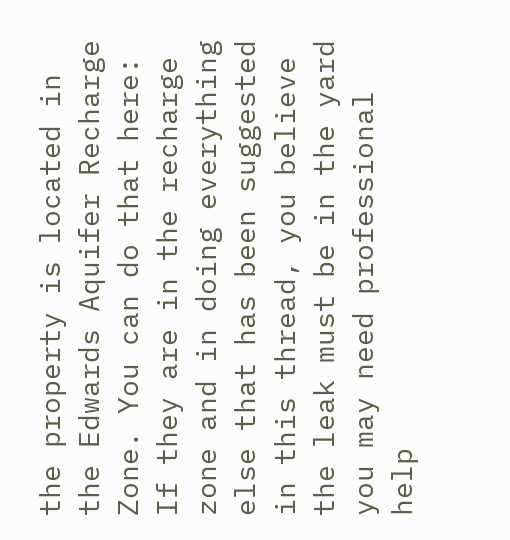the property is located in the Edwards Aquifer Recharge Zone. You can do that here:
If they are in the recharge zone and in doing everything else that has been suggested in this thread, you believe the leak must be in the yard you may need professional help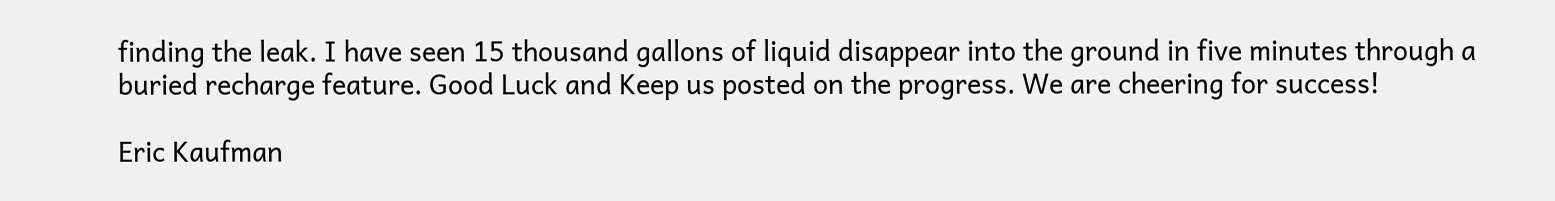finding the leak. I have seen 15 thousand gallons of liquid disappear into the ground in five minutes through a buried recharge feature. Good Luck and Keep us posted on the progress. We are cheering for success!

Eric Kaufman